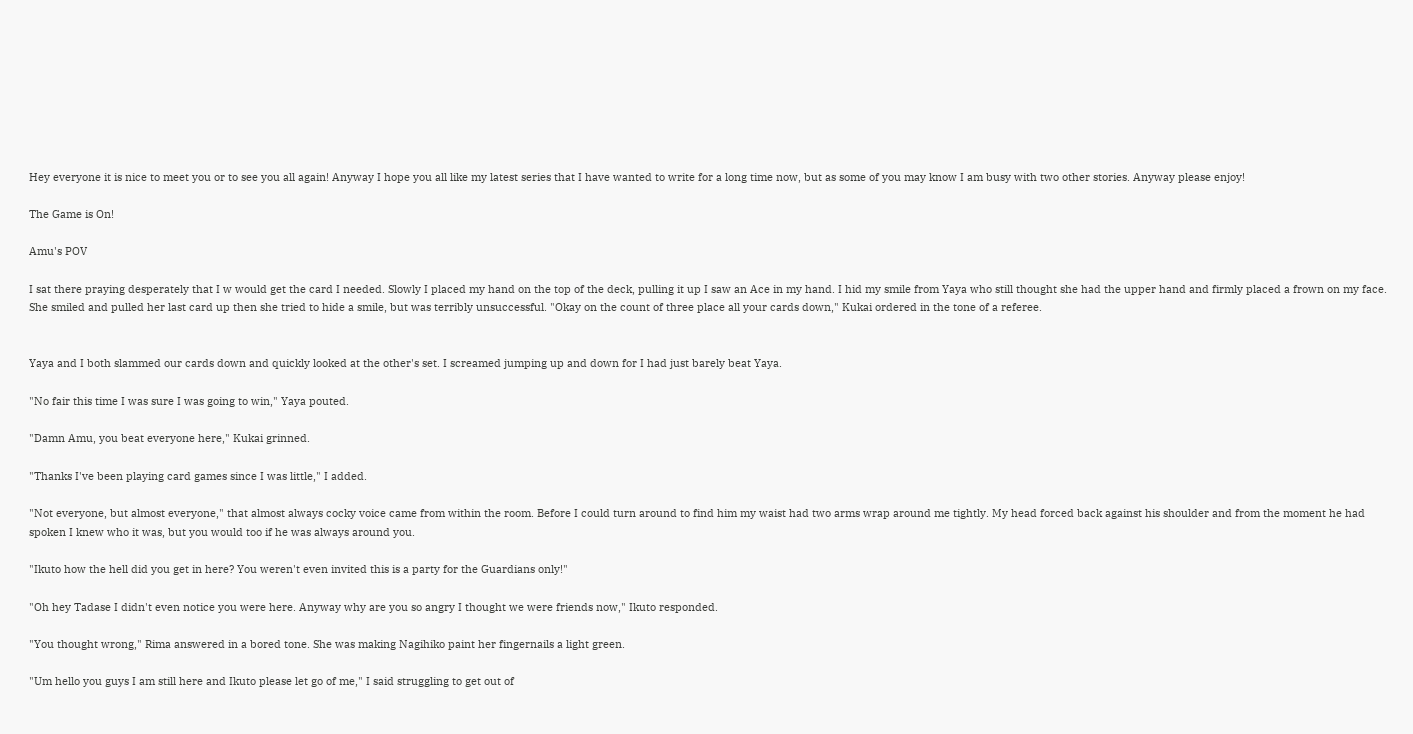Hey everyone it is nice to meet you or to see you all again! Anyway I hope you all like my latest series that I have wanted to write for a long time now, but as some of you may know I am busy with two other stories. Anyway please enjoy!

The Game is On!

Amu's POV

I sat there praying desperately that I w would get the card I needed. Slowly I placed my hand on the top of the deck, pulling it up I saw an Ace in my hand. I hid my smile from Yaya who still thought she had the upper hand and firmly placed a frown on my face. She smiled and pulled her last card up then she tried to hide a smile, but was terribly unsuccessful. "Okay on the count of three place all your cards down," Kukai ordered in the tone of a referee.


Yaya and I both slammed our cards down and quickly looked at the other's set. I screamed jumping up and down for I had just barely beat Yaya.

"No fair this time I was sure I was going to win," Yaya pouted.

"Damn Amu, you beat everyone here," Kukai grinned.

"Thanks I've been playing card games since I was little," I added.

"Not everyone, but almost everyone," that almost always cocky voice came from within the room. Before I could turn around to find him my waist had two arms wrap around me tightly. My head forced back against his shoulder and from the moment he had spoken I knew who it was, but you would too if he was always around you.

"Ikuto how the hell did you get in here? You weren't even invited this is a party for the Guardians only!"

"Oh hey Tadase I didn't even notice you were here. Anyway why are you so angry I thought we were friends now," Ikuto responded.

"You thought wrong," Rima answered in a bored tone. She was making Nagihiko paint her fingernails a light green.

"Um hello you guys I am still here and Ikuto please let go of me," I said struggling to get out of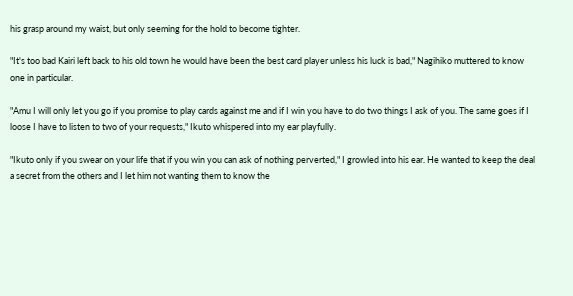his grasp around my waist, but only seeming for the hold to become tighter.

"It's too bad Kairi left back to his old town he would have been the best card player unless his luck is bad," Nagihiko muttered to know one in particular.

"Amu I will only let you go if you promise to play cards against me and if I win you have to do two things I ask of you. The same goes if I loose I have to listen to two of your requests," Ikuto whispered into my ear playfully.

"Ikuto only if you swear on your life that if you win you can ask of nothing perverted," I growled into his ear. He wanted to keep the deal a secret from the others and I let him not wanting them to know the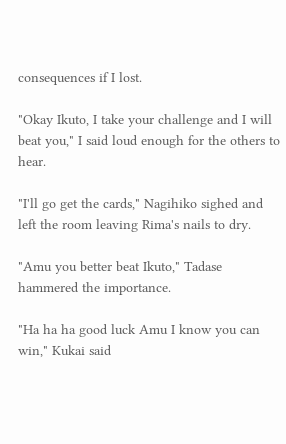consequences if I lost.

"Okay Ikuto, I take your challenge and I will beat you," I said loud enough for the others to hear.

"I'll go get the cards," Nagihiko sighed and left the room leaving Rima's nails to dry.

"Amu you better beat Ikuto," Tadase hammered the importance.

"Ha ha ha good luck Amu I know you can win," Kukai said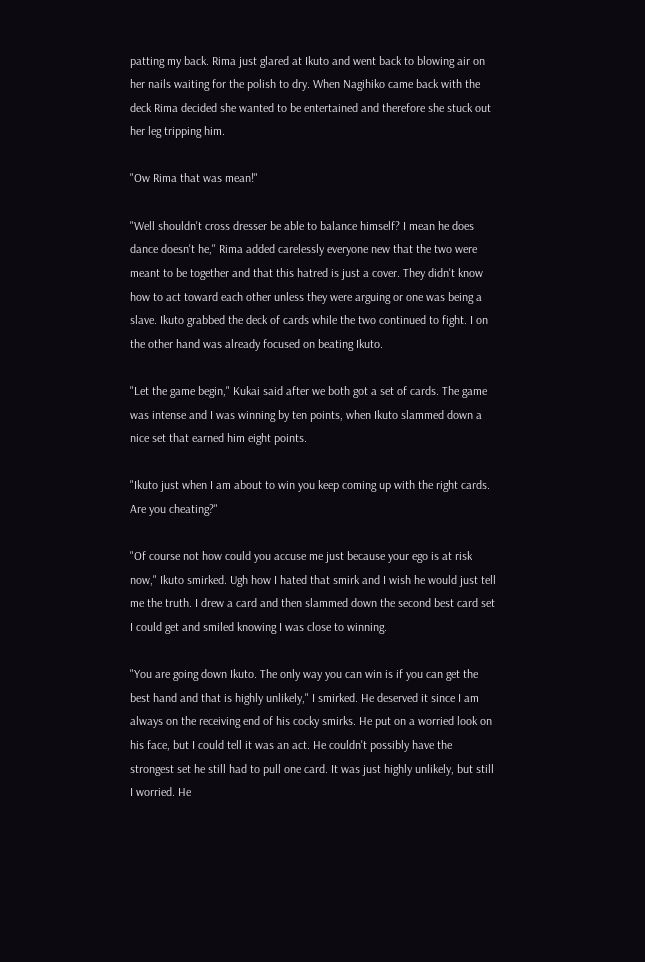patting my back. Rima just glared at Ikuto and went back to blowing air on her nails waiting for the polish to dry. When Nagihiko came back with the deck Rima decided she wanted to be entertained and therefore she stuck out her leg tripping him.

"Ow Rima that was mean!"

"Well shouldn't cross dresser be able to balance himself? I mean he does dance doesn't he," Rima added carelessly everyone new that the two were meant to be together and that this hatred is just a cover. They didn't know how to act toward each other unless they were arguing or one was being a slave. Ikuto grabbed the deck of cards while the two continued to fight. I on the other hand was already focused on beating Ikuto.

"Let the game begin," Kukai said after we both got a set of cards. The game was intense and I was winning by ten points, when Ikuto slammed down a nice set that earned him eight points.

"Ikuto just when I am about to win you keep coming up with the right cards. Are you cheating?"

"Of course not how could you accuse me just because your ego is at risk now," Ikuto smirked. Ugh how I hated that smirk and I wish he would just tell me the truth. I drew a card and then slammed down the second best card set I could get and smiled knowing I was close to winning.

"You are going down Ikuto. The only way you can win is if you can get the best hand and that is highly unlikely," I smirked. He deserved it since I am always on the receiving end of his cocky smirks. He put on a worried look on his face, but I could tell it was an act. He couldn't possibly have the strongest set he still had to pull one card. It was just highly unlikely, but still I worried. He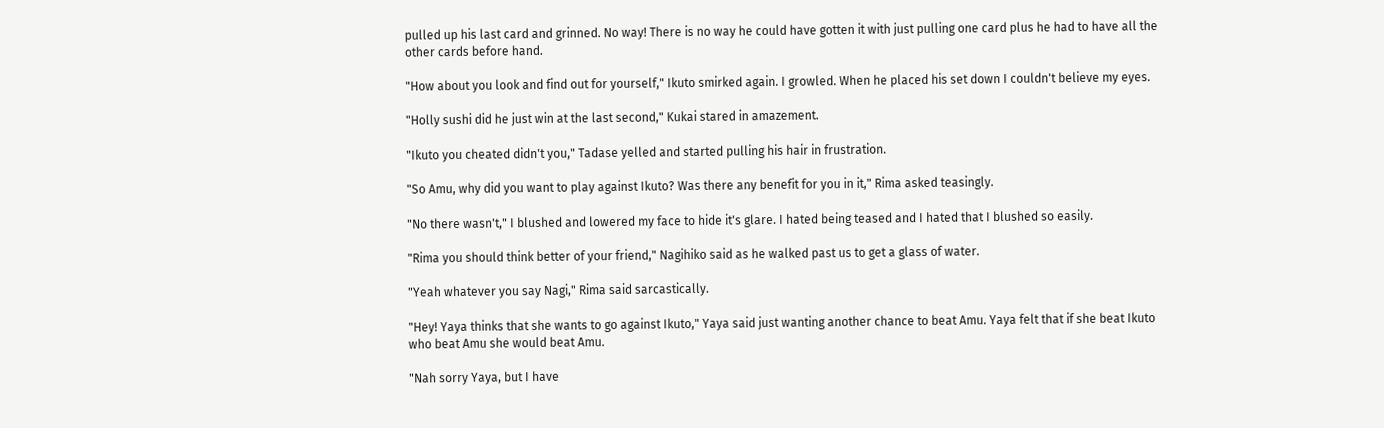pulled up his last card and grinned. No way! There is no way he could have gotten it with just pulling one card plus he had to have all the other cards before hand.

"How about you look and find out for yourself," Ikuto smirked again. I growled. When he placed his set down I couldn't believe my eyes.

"Holly sushi did he just win at the last second," Kukai stared in amazement.

"Ikuto you cheated didn't you," Tadase yelled and started pulling his hair in frustration.

"So Amu, why did you want to play against Ikuto? Was there any benefit for you in it," Rima asked teasingly.

"No there wasn't," I blushed and lowered my face to hide it's glare. I hated being teased and I hated that I blushed so easily.

"Rima you should think better of your friend," Nagihiko said as he walked past us to get a glass of water.

"Yeah whatever you say Nagi," Rima said sarcastically.

"Hey! Yaya thinks that she wants to go against Ikuto," Yaya said just wanting another chance to beat Amu. Yaya felt that if she beat Ikuto who beat Amu she would beat Amu.

"Nah sorry Yaya, but I have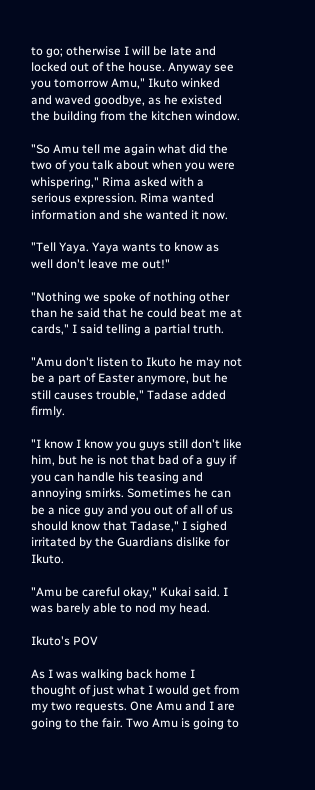to go; otherwise I will be late and locked out of the house. Anyway see you tomorrow Amu," Ikuto winked and waved goodbye, as he existed the building from the kitchen window.

"So Amu tell me again what did the two of you talk about when you were whispering," Rima asked with a serious expression. Rima wanted information and she wanted it now.

"Tell Yaya. Yaya wants to know as well don't leave me out!"

"Nothing we spoke of nothing other than he said that he could beat me at cards," I said telling a partial truth.

"Amu don't listen to Ikuto he may not be a part of Easter anymore, but he still causes trouble," Tadase added firmly.

"I know I know you guys still don't like him, but he is not that bad of a guy if you can handle his teasing and annoying smirks. Sometimes he can be a nice guy and you out of all of us should know that Tadase," I sighed irritated by the Guardians dislike for Ikuto.

"Amu be careful okay," Kukai said. I was barely able to nod my head.

Ikuto's POV

As I was walking back home I thought of just what I would get from my two requests. One Amu and I are going to the fair. Two Amu is going to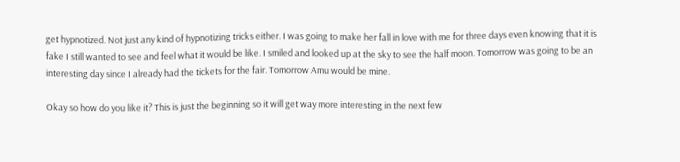get hypnotized. Not just any kind of hypnotizing tricks either. I was going to make her fall in love with me for three days even knowing that it is fake I still wanted to see and feel what it would be like. I smiled and looked up at the sky to see the half moon. Tomorrow was going to be an interesting day since I already had the tickets for the fair. Tomorrow Amu would be mine.

Okay so how do you like it? This is just the beginning so it will get way more interesting in the next few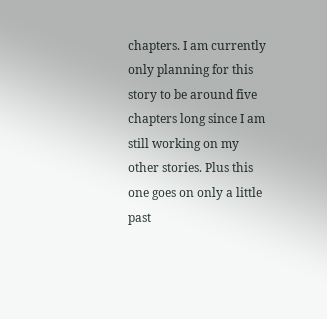chapters. I am currently only planning for this story to be around five chapters long since I am still working on my other stories. Plus this one goes on only a little past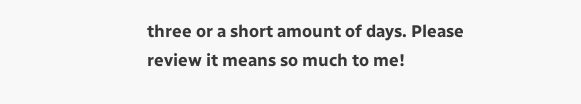three or a short amount of days. Please review it means so much to me!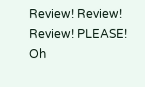Review! Review! Review! PLEASE! Oh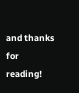and thanks for reading!